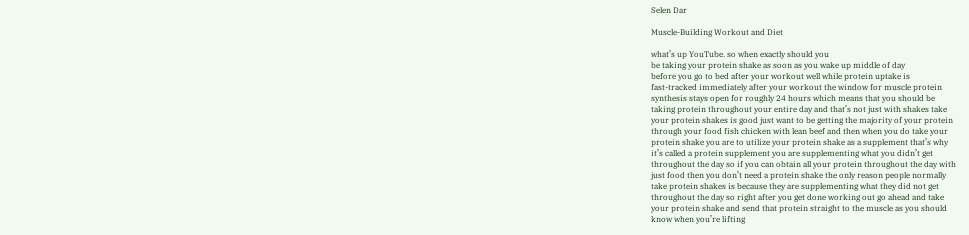Selen Dar

Muscle-Building Workout and Diet

what’s up YouTube. so when exactly should you
be taking your protein shake as soon as you wake up middle of day
before you go to bed after your workout well while protein uptake is
fast-tracked immediately after your workout the window for muscle protein
synthesis stays open for roughly 24 hours which means that you should be
taking protein throughout your entire day and that’s not just with shakes take
your protein shakes is good just want to be getting the majority of your protein
through your food fish chicken with lean beef and then when you do take your
protein shake you are to utilize your protein shake as a supplement that’s why
it’s called a protein supplement you are supplementing what you didn’t get
throughout the day so if you can obtain all your protein throughout the day with
just food then you don’t need a protein shake the only reason people normally
take protein shakes is because they are supplementing what they did not get
throughout the day so right after you get done working out go ahead and take
your protein shake and send that protein straight to the muscle as you should
know when you’re lifting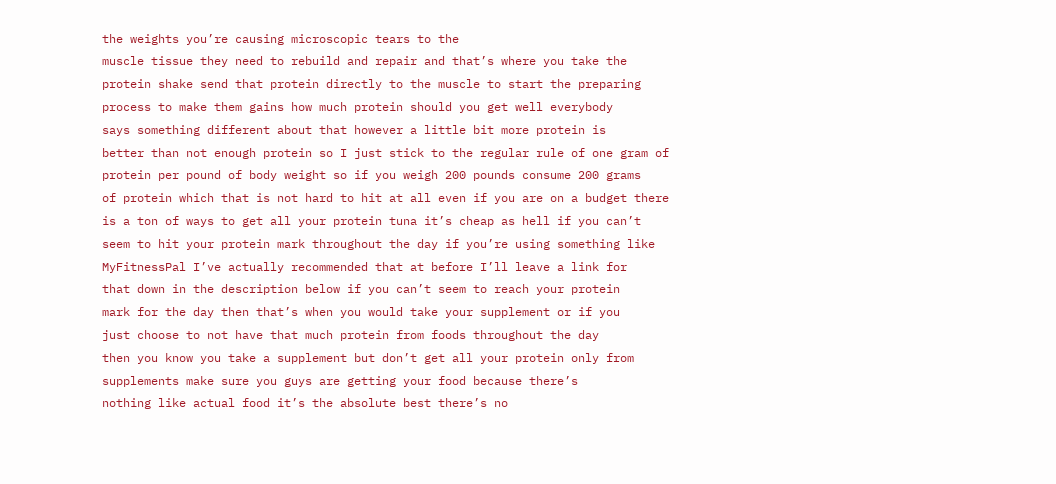the weights you’re causing microscopic tears to the
muscle tissue they need to rebuild and repair and that’s where you take the
protein shake send that protein directly to the muscle to start the preparing
process to make them gains how much protein should you get well everybody
says something different about that however a little bit more protein is
better than not enough protein so I just stick to the regular rule of one gram of
protein per pound of body weight so if you weigh 200 pounds consume 200 grams
of protein which that is not hard to hit at all even if you are on a budget there
is a ton of ways to get all your protein tuna it’s cheap as hell if you can’t
seem to hit your protein mark throughout the day if you’re using something like
MyFitnessPal I’ve actually recommended that at before I’ll leave a link for
that down in the description below if you can’t seem to reach your protein
mark for the day then that’s when you would take your supplement or if you
just choose to not have that much protein from foods throughout the day
then you know you take a supplement but don’t get all your protein only from
supplements make sure you guys are getting your food because there’s
nothing like actual food it’s the absolute best there’s no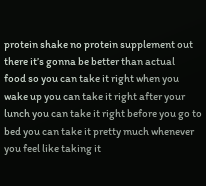protein shake no protein supplement out there it’s gonna be better than actual
food so you can take it right when you wake up you can take it right after your
lunch you can take it right before you go to
bed you can take it pretty much whenever you feel like taking it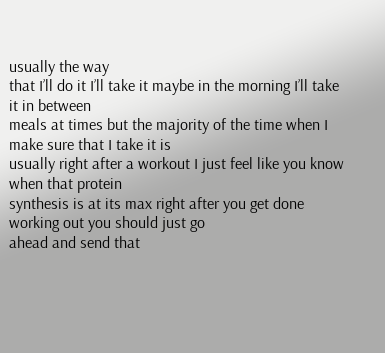usually the way
that I’ll do it I’ll take it maybe in the morning I’ll take it in between
meals at times but the majority of the time when I make sure that I take it is
usually right after a workout I just feel like you know when that protein
synthesis is at its max right after you get done working out you should just go
ahead and send that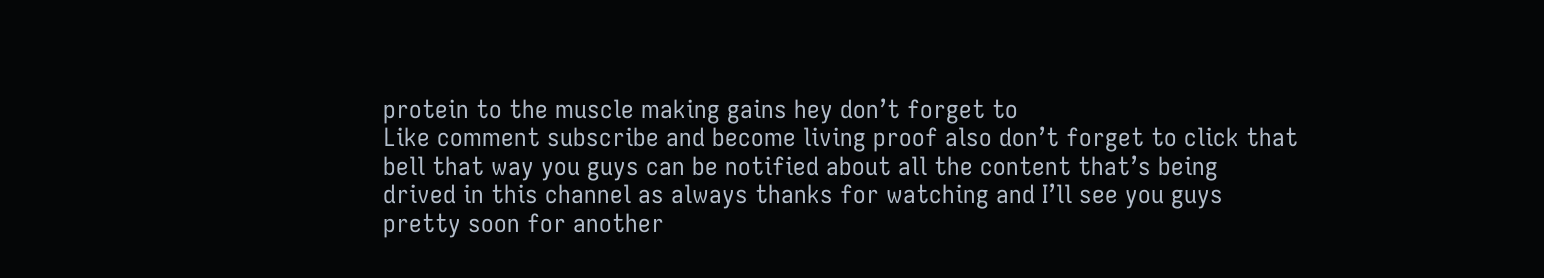protein to the muscle making gains hey don’t forget to
Like comment subscribe and become living proof also don’t forget to click that
bell that way you guys can be notified about all the content that’s being
drived in this channel as always thanks for watching and I’ll see you guys
pretty soon for another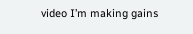video I’m making gains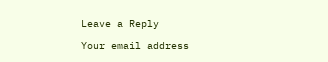Leave a Reply

Your email address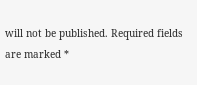will not be published. Required fields are marked *